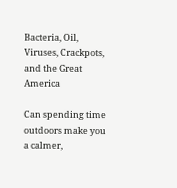Bacteria, Oil, Viruses, Crackpots, and the Great America

Can spending time outdoors make you a calmer,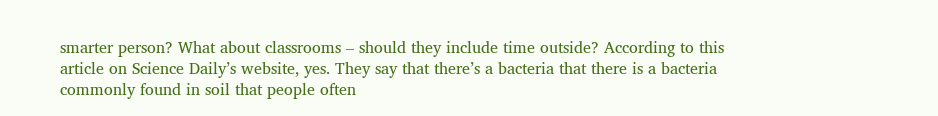smarter person? What about classrooms – should they include time outside? According to this article on Science Daily’s website, yes. They say that there’s a bacteria that there is a bacteria commonly found in soil that people often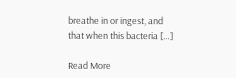breathe in or ingest, and that when this bacteria […]

Read More